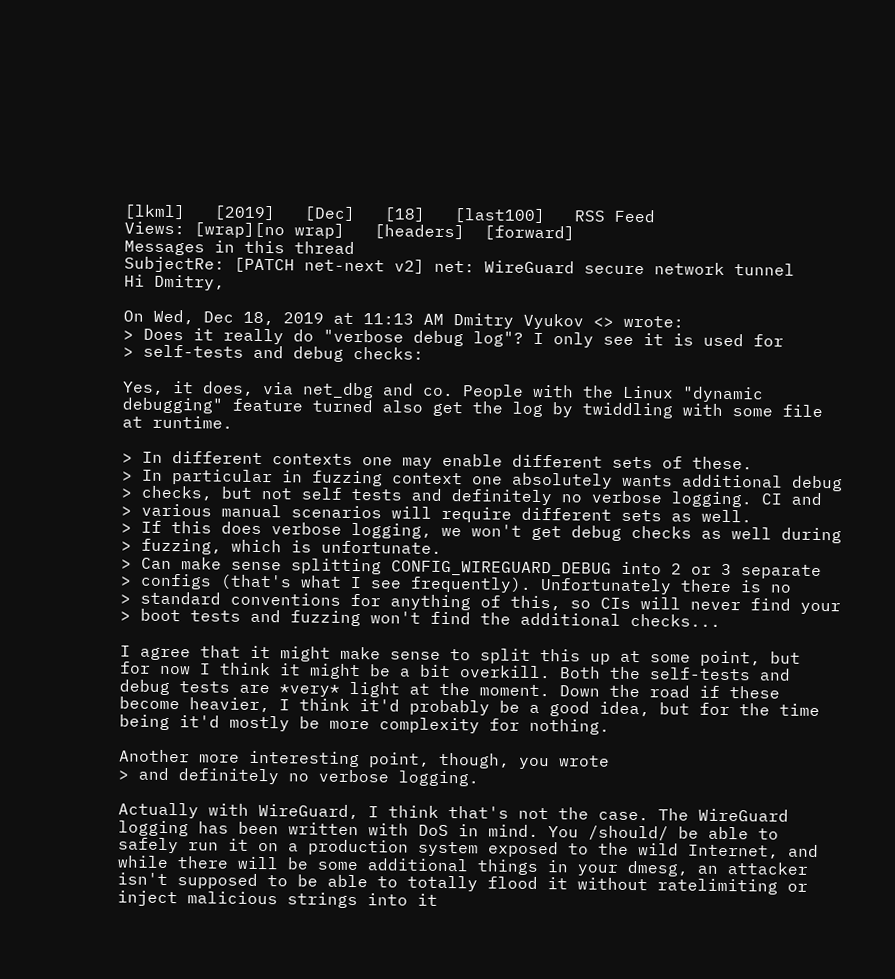[lkml]   [2019]   [Dec]   [18]   [last100]   RSS Feed
Views: [wrap][no wrap]   [headers]  [forward]
Messages in this thread
SubjectRe: [PATCH net-next v2] net: WireGuard secure network tunnel
Hi Dmitry,

On Wed, Dec 18, 2019 at 11:13 AM Dmitry Vyukov <> wrote:
> Does it really do "verbose debug log"? I only see it is used for
> self-tests and debug checks:

Yes, it does, via net_dbg and co. People with the Linux "dynamic
debugging" feature turned also get the log by twiddling with some file
at runtime.

> In different contexts one may enable different sets of these.
> In particular in fuzzing context one absolutely wants additional debug
> checks, but not self tests and definitely no verbose logging. CI and
> various manual scenarios will require different sets as well.
> If this does verbose logging, we won't get debug checks as well during
> fuzzing, which is unfortunate.
> Can make sense splitting CONFIG_WIREGUARD_DEBUG into 2 or 3 separate
> configs (that's what I see frequently). Unfortunately there is no
> standard conventions for anything of this, so CIs will never find your
> boot tests and fuzzing won't find the additional checks...

I agree that it might make sense to split this up at some point, but
for now I think it might be a bit overkill. Both the self-tests and
debug tests are *very* light at the moment. Down the road if these
become heavier, I think it'd probably be a good idea, but for the time
being it'd mostly be more complexity for nothing.

Another more interesting point, though, you wrote
> and definitely no verbose logging.

Actually with WireGuard, I think that's not the case. The WireGuard
logging has been written with DoS in mind. You /should/ be able to
safely run it on a production system exposed to the wild Internet, and
while there will be some additional things in your dmesg, an attacker
isn't supposed to be able to totally flood it without ratelimiting or
inject malicious strings into it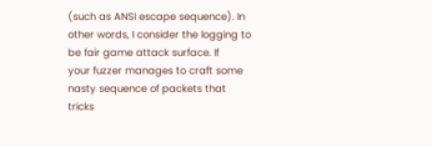(such as ANSI escape sequence). In
other words, I consider the logging to be fair game attack surface. If
your fuzzer manages to craft some nasty sequence of packets that
tricks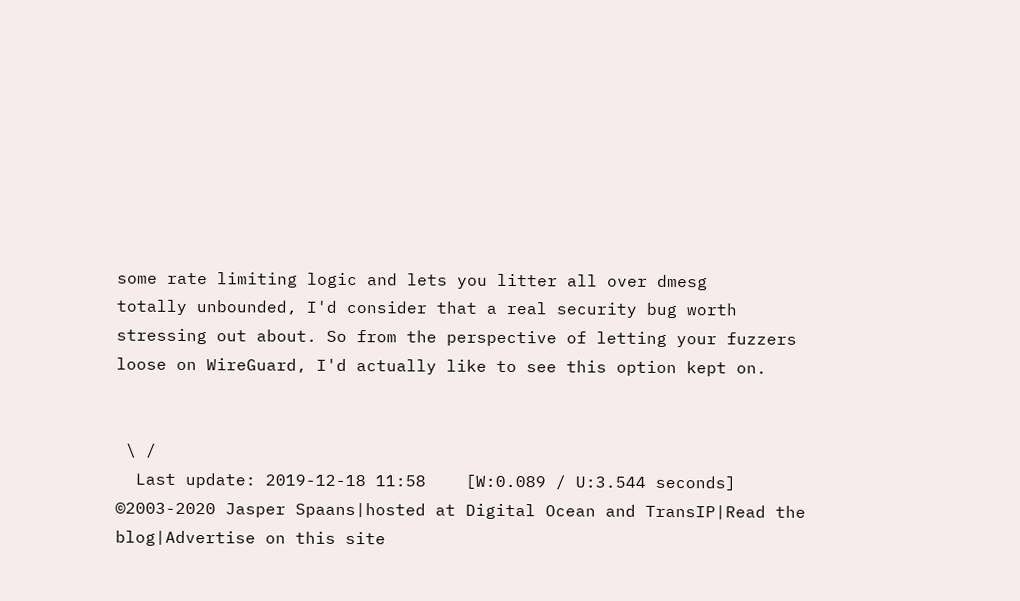some rate limiting logic and lets you litter all over dmesg
totally unbounded, I'd consider that a real security bug worth
stressing out about. So from the perspective of letting your fuzzers
loose on WireGuard, I'd actually like to see this option kept on.


 \ /
  Last update: 2019-12-18 11:58    [W:0.089 / U:3.544 seconds]
©2003-2020 Jasper Spaans|hosted at Digital Ocean and TransIP|Read the blog|Advertise on this site